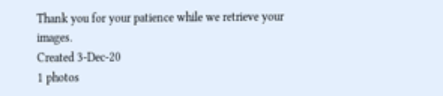Thank you for your patience while we retrieve your images.
Created 3-Dec-20
1 photos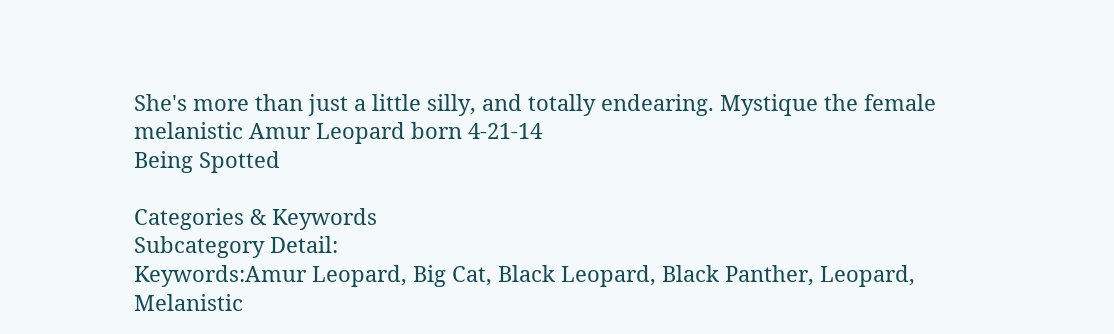She's more than just a little silly, and totally endearing. Mystique the female melanistic Amur Leopard born 4-21-14
Being Spotted

Categories & Keywords
Subcategory Detail:
Keywords:Amur Leopard, Big Cat, Black Leopard, Black Panther, Leopard, Melanistic